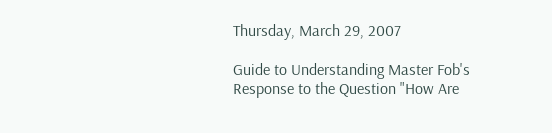Thursday, March 29, 2007

Guide to Understanding Master Fob's Response to the Question "How Are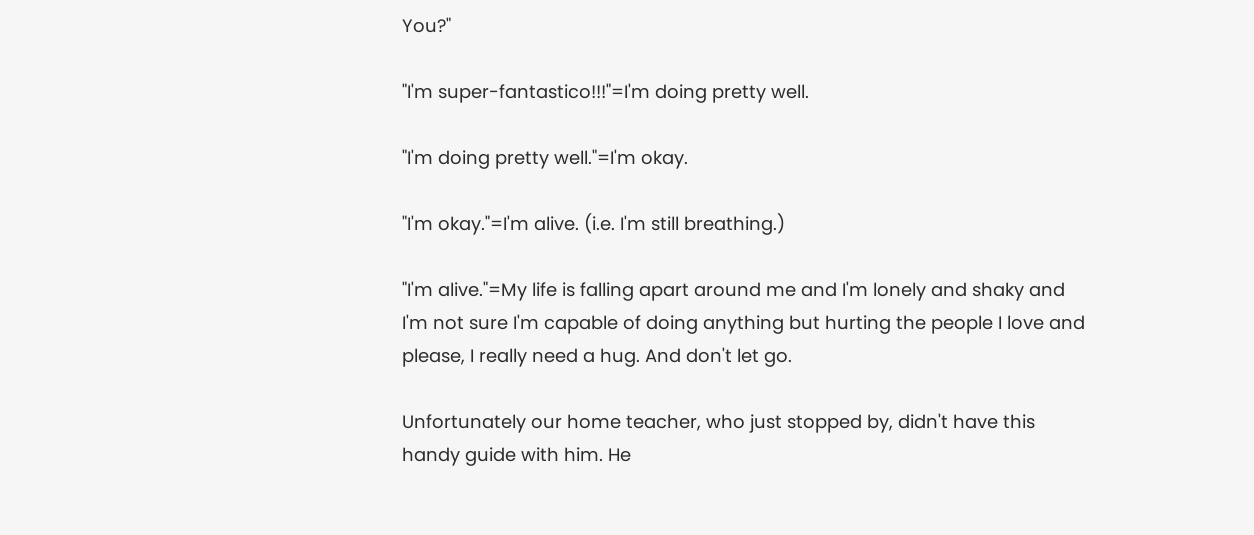You?"

"I'm super-fantastico!!!"=I'm doing pretty well.

"I'm doing pretty well."=I'm okay.

"I'm okay."=I'm alive. (i.e. I'm still breathing.)

"I'm alive."=My life is falling apart around me and I'm lonely and shaky and I'm not sure I'm capable of doing anything but hurting the people I love and please, I really need a hug. And don't let go.

Unfortunately our home teacher, who just stopped by, didn't have this handy guide with him. He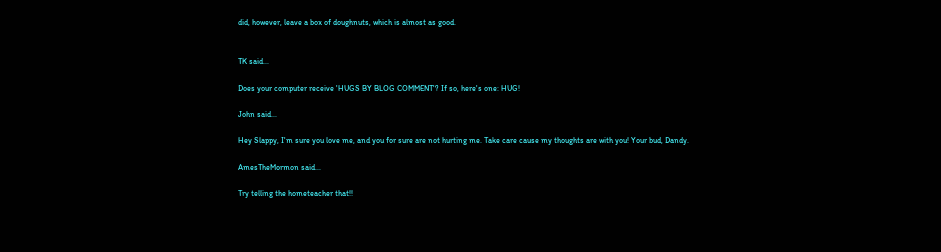did, however, leave a box of doughnuts, which is almost as good.


TK said...

Does your computer receive 'HUGS BY BLOG COMMENT'? If so, here's one: HUG!

John said...

Hey Slappy, I'm sure you love me, and you for sure are not hurting me. Take care cause my thoughts are with you! Your bud, Dandy.

AmesTheMormon said...

Try telling the hometeacher that!!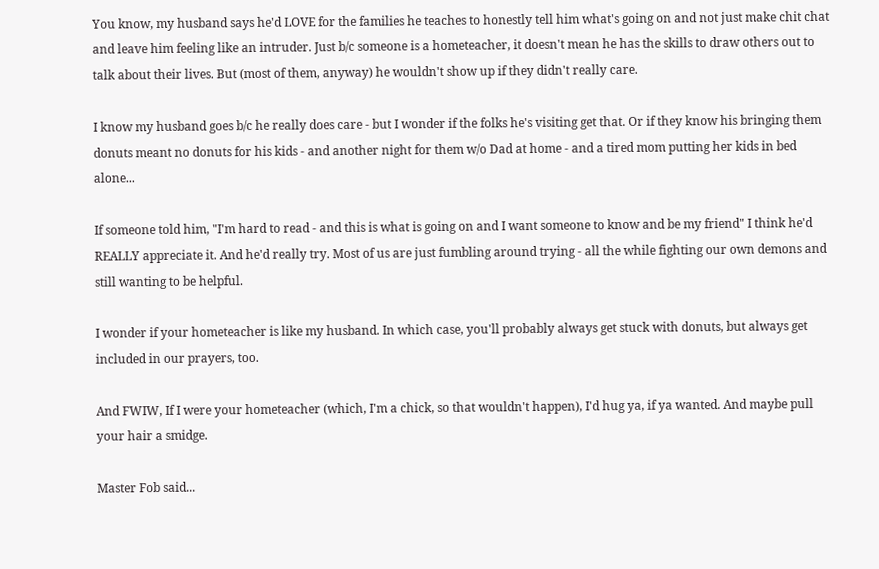You know, my husband says he'd LOVE for the families he teaches to honestly tell him what's going on and not just make chit chat and leave him feeling like an intruder. Just b/c someone is a hometeacher, it doesn't mean he has the skills to draw others out to talk about their lives. But (most of them, anyway) he wouldn't show up if they didn't really care.

I know my husband goes b/c he really does care - but I wonder if the folks he's visiting get that. Or if they know his bringing them donuts meant no donuts for his kids - and another night for them w/o Dad at home - and a tired mom putting her kids in bed alone...

If someone told him, "I'm hard to read - and this is what is going on and I want someone to know and be my friend" I think he'd REALLY appreciate it. And he'd really try. Most of us are just fumbling around trying - all the while fighting our own demons and still wanting to be helpful.

I wonder if your hometeacher is like my husband. In which case, you'll probably always get stuck with donuts, but always get included in our prayers, too.

And FWIW, If I were your hometeacher (which, I'm a chick, so that wouldn't happen), I'd hug ya, if ya wanted. And maybe pull your hair a smidge.

Master Fob said...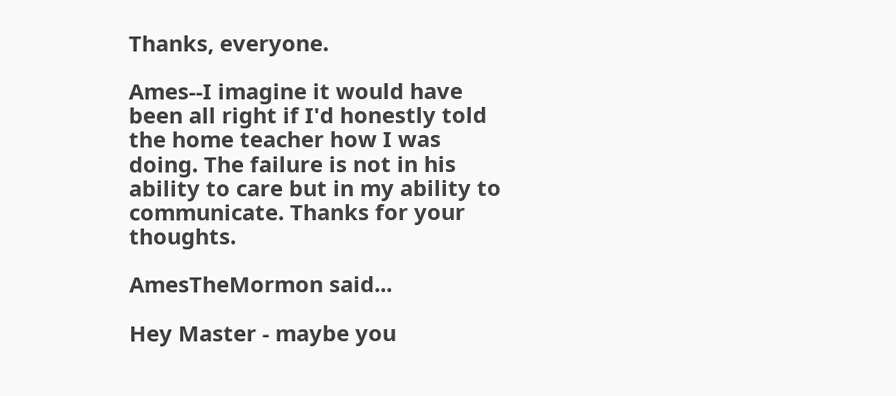Thanks, everyone.

Ames--I imagine it would have been all right if I'd honestly told the home teacher how I was doing. The failure is not in his ability to care but in my ability to communicate. Thanks for your thoughts.

AmesTheMormon said...

Hey Master - maybe you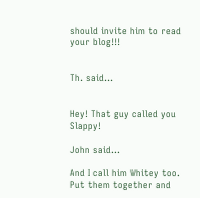should invite him to read your blog!!!


Th. said...


Hey! That guy called you Slappy!

John said...

And I call him Whitey too. Put them together and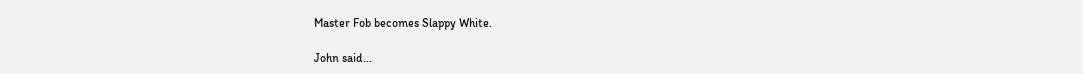Master Fob becomes Slappy White.

John said...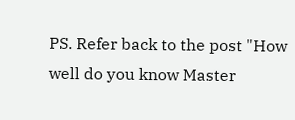PS. Refer back to the post "How well do you know Master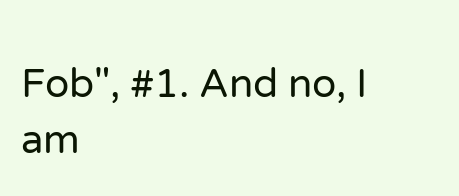Fob", #1. And no, I am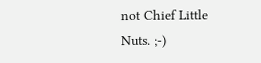not Chief Little Nuts. ;-)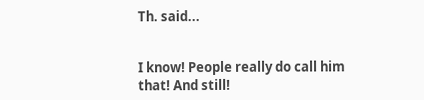Th. said...


I know! People really do call him that! And still!